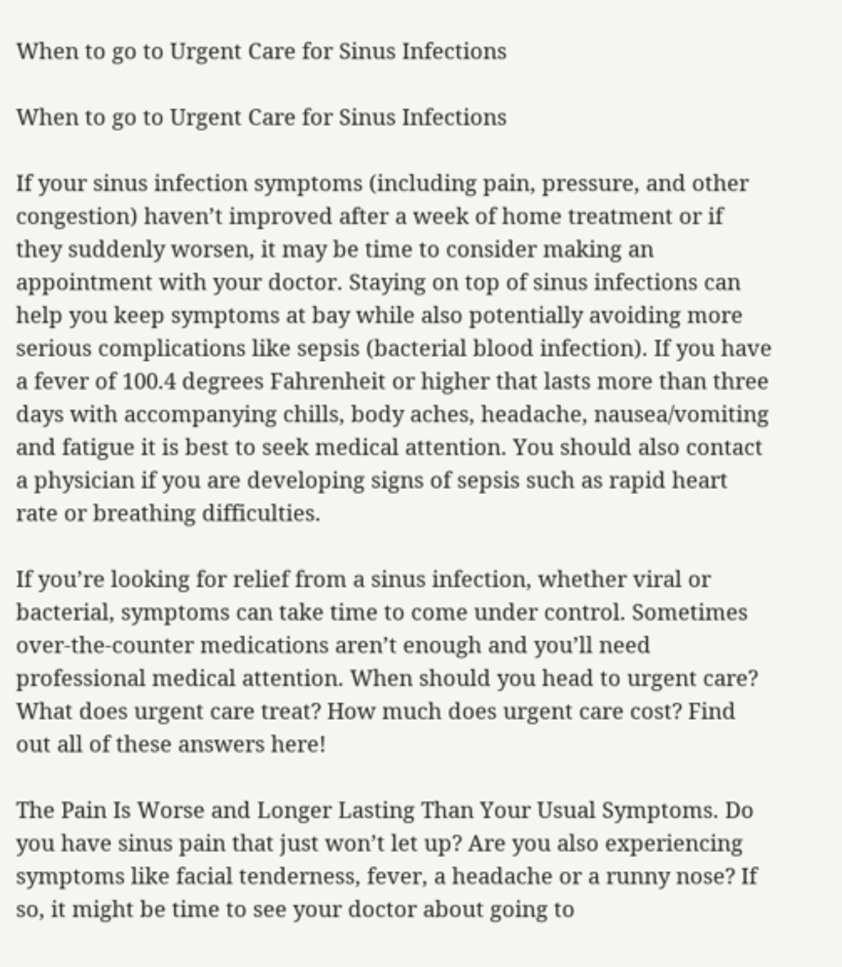When to go to Urgent Care for Sinus Infections

When to go to Urgent Care for Sinus Infections

If your sinus infection symptoms (including pain, pressure, and other congestion) haven’t improved after a week of home treatment or if they suddenly worsen, it may be time to consider making an appointment with your doctor. Staying on top of sinus infections can help you keep symptoms at bay while also potentially avoiding more serious complications like sepsis (bacterial blood infection). If you have a fever of 100.4 degrees Fahrenheit or higher that lasts more than three days with accompanying chills, body aches, headache, nausea/vomiting and fatigue it is best to seek medical attention. You should also contact a physician if you are developing signs of sepsis such as rapid heart rate or breathing difficulties.

If you’re looking for relief from a sinus infection, whether viral or bacterial, symptoms can take time to come under control. Sometimes over-the-counter medications aren’t enough and you’ll need professional medical attention. When should you head to urgent care? What does urgent care treat? How much does urgent care cost? Find out all of these answers here!

The Pain Is Worse and Longer Lasting Than Your Usual Symptoms. Do you have sinus pain that just won’t let up? Are you also experiencing symptoms like facial tenderness, fever, a headache or a runny nose? If so, it might be time to see your doctor about going to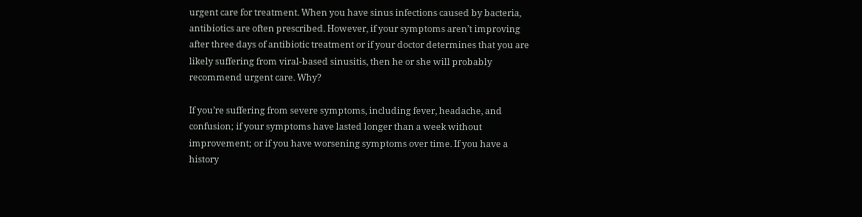urgent care for treatment. When you have sinus infections caused by bacteria, antibiotics are often prescribed. However, if your symptoms aren’t improving after three days of antibiotic treatment or if your doctor determines that you are likely suffering from viral-based sinusitis, then he or she will probably recommend urgent care. Why?

If you’re suffering from severe symptoms, including fever, headache, and confusion; if your symptoms have lasted longer than a week without improvement; or if you have worsening symptoms over time. If you have a history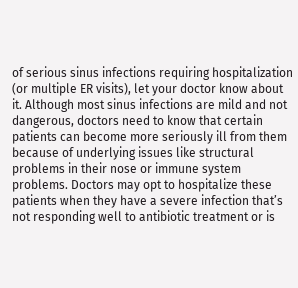of serious sinus infections requiring hospitalization (or multiple ER visits), let your doctor know about it. Although most sinus infections are mild and not dangerous, doctors need to know that certain patients can become more seriously ill from them because of underlying issues like structural problems in their nose or immune system problems. Doctors may opt to hospitalize these patients when they have a severe infection that’s not responding well to antibiotic treatment or is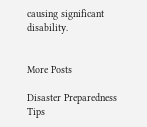causing significant disability.


More Posts

Disaster Preparedness Tips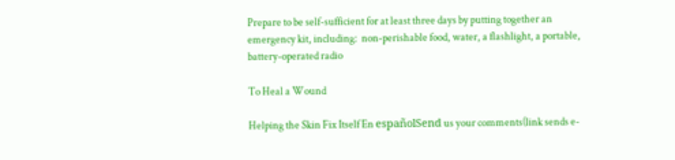Prepare to be self-sufficient for at least three days by putting together an emergency kit, including:  non-perishable food, water, a flashlight, a portable, battery-operated radio

To Heal a Wound

Helping the Skin Fix Itself En españolSend us your comments(link sends e-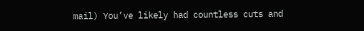mail) You’ve likely had countless cuts and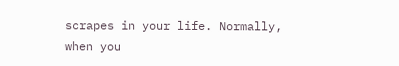scrapes in your life. Normally, when you